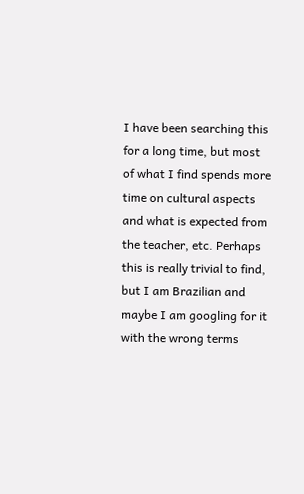I have been searching this for a long time, but most of what I find spends more time on cultural aspects and what is expected from the teacher, etc. Perhaps this is really trivial to find, but I am Brazilian and maybe I am googling for it with the wrong terms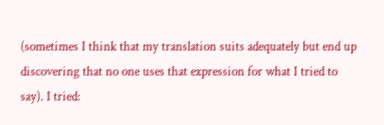(sometimes I think that my translation suits adequately but end up discovering that no one uses that expression for what I tried to say). I tried: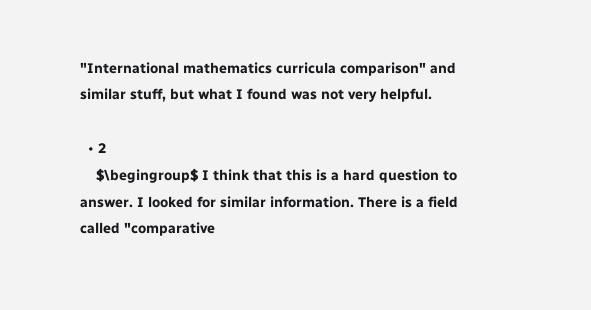"International mathematics curricula comparison" and similar stuff, but what I found was not very helpful.

  • 2
    $\begingroup$ I think that this is a hard question to answer. I looked for similar information. There is a field called "comparative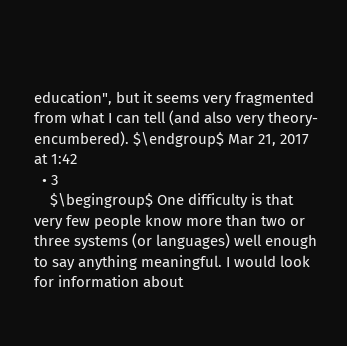education", but it seems very fragmented from what I can tell (and also very theory-encumbered). $\endgroup$ Mar 21, 2017 at 1:42
  • 3
    $\begingroup$ One difficulty is that very few people know more than two or three systems (or languages) well enough to say anything meaningful. I would look for information about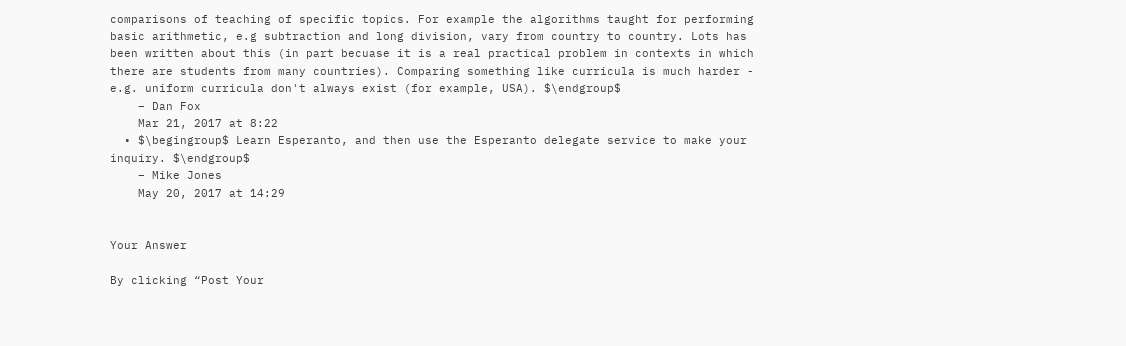comparisons of teaching of specific topics. For example the algorithms taught for performing basic arithmetic, e.g subtraction and long division, vary from country to country. Lots has been written about this (in part becuase it is a real practical problem in contexts in which there are students from many countries). Comparing something like curricula is much harder - e.g. uniform curricula don't always exist (for example, USA). $\endgroup$
    – Dan Fox
    Mar 21, 2017 at 8:22
  • $\begingroup$ Learn Esperanto, and then use the Esperanto delegate service to make your inquiry. $\endgroup$
    – Mike Jones
    May 20, 2017 at 14:29


Your Answer

By clicking “Post Your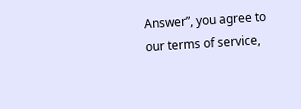Answer”, you agree to our terms of service,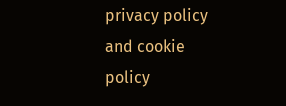privacy policy and cookie policy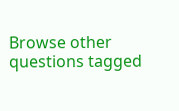Browse other questions tagged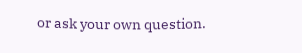or ask your own question.